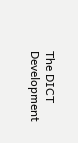The DICT Development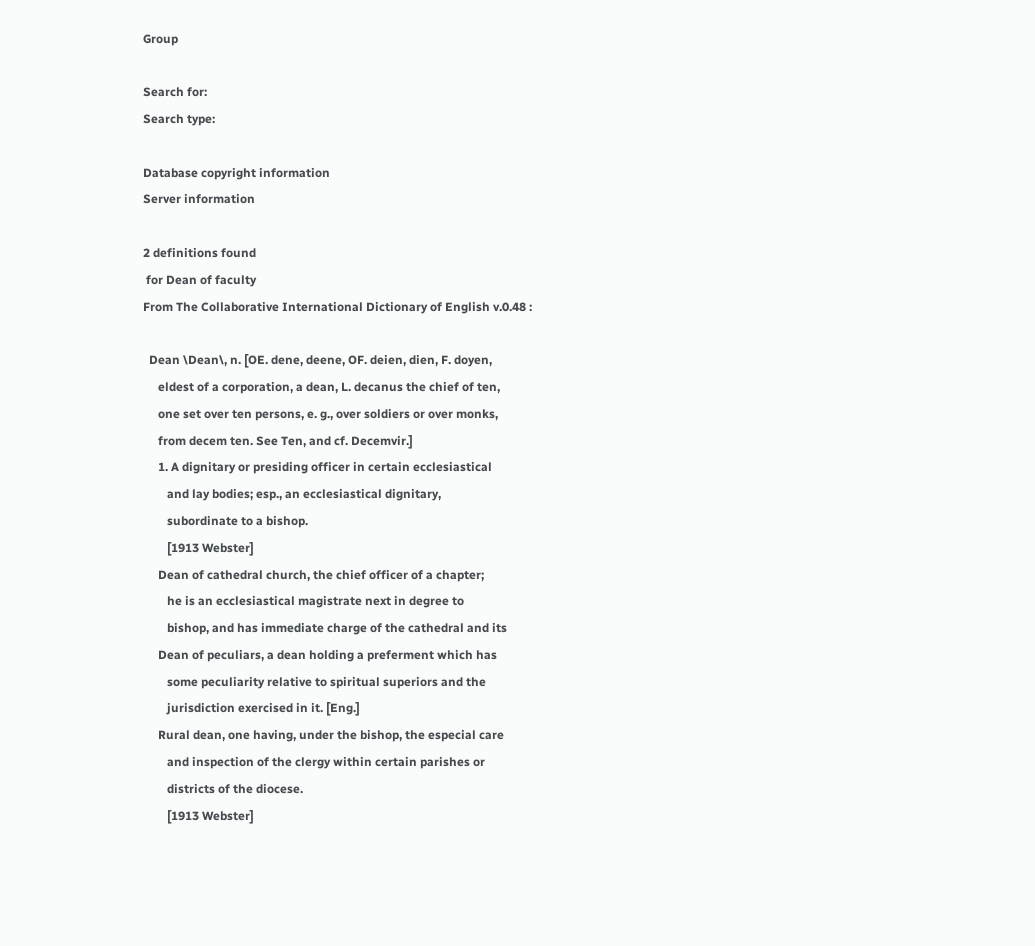Group

Search for:
Search type:

Database copyright information
Server information

2 definitions found
 for Dean of faculty
From The Collaborative International Dictionary of English v.0.48 :

  Dean \Dean\, n. [OE. dene, deene, OF. deien, dien, F. doyen,
     eldest of a corporation, a dean, L. decanus the chief of ten,
     one set over ten persons, e. g., over soldiers or over monks,
     from decem ten. See Ten, and cf. Decemvir.]
     1. A dignitary or presiding officer in certain ecclesiastical
        and lay bodies; esp., an ecclesiastical dignitary,
        subordinate to a bishop.
        [1913 Webster]
     Dean of cathedral church, the chief officer of a chapter;
        he is an ecclesiastical magistrate next in degree to
        bishop, and has immediate charge of the cathedral and its
     Dean of peculiars, a dean holding a preferment which has
        some peculiarity relative to spiritual superiors and the
        jurisdiction exercised in it. [Eng.]
     Rural dean, one having, under the bishop, the especial care
        and inspection of the clergy within certain parishes or
        districts of the diocese.
        [1913 Webster]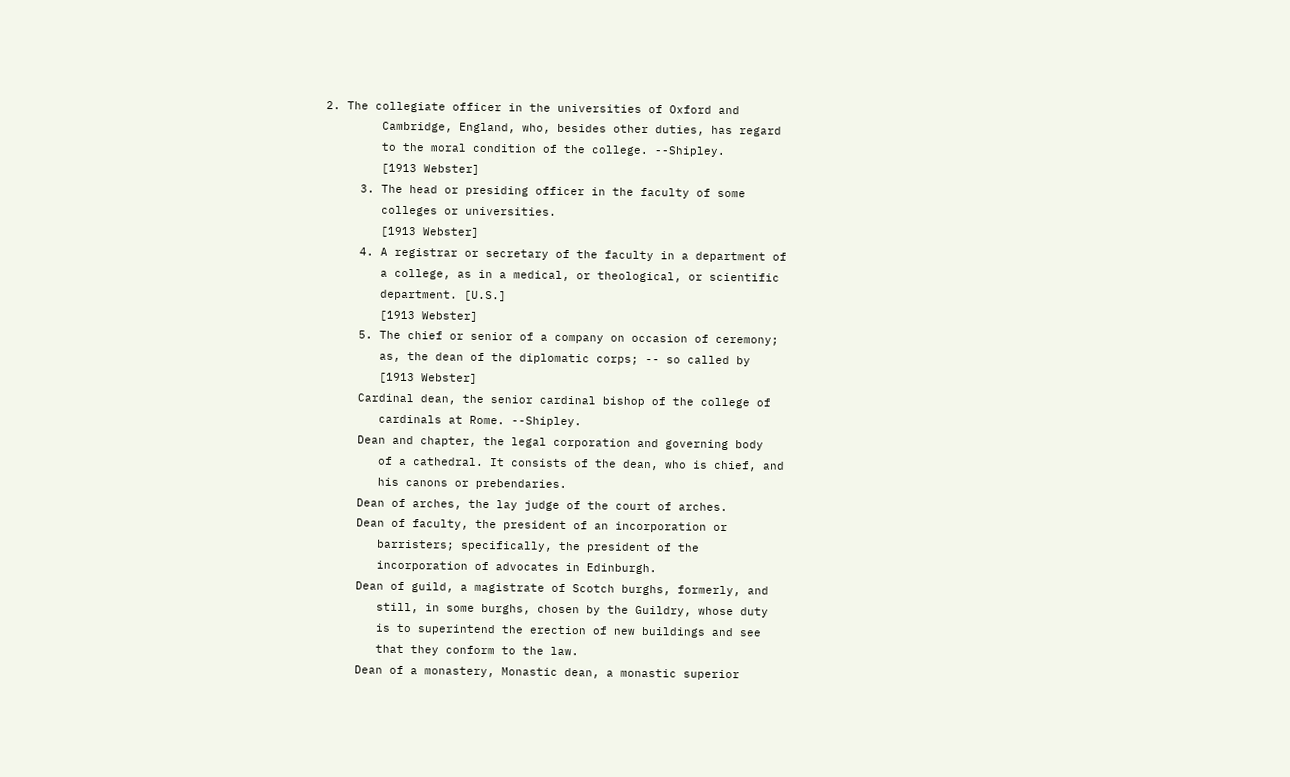2. The collegiate officer in the universities of Oxford and
        Cambridge, England, who, besides other duties, has regard
        to the moral condition of the college. --Shipley.
        [1913 Webster]
     3. The head or presiding officer in the faculty of some
        colleges or universities.
        [1913 Webster]
     4. A registrar or secretary of the faculty in a department of
        a college, as in a medical, or theological, or scientific
        department. [U.S.]
        [1913 Webster]
     5. The chief or senior of a company on occasion of ceremony;
        as, the dean of the diplomatic corps; -- so called by
        [1913 Webster]
     Cardinal dean, the senior cardinal bishop of the college of
        cardinals at Rome. --Shipley.
     Dean and chapter, the legal corporation and governing body
        of a cathedral. It consists of the dean, who is chief, and
        his canons or prebendaries.
     Dean of arches, the lay judge of the court of arches.
     Dean of faculty, the president of an incorporation or
        barristers; specifically, the president of the
        incorporation of advocates in Edinburgh.
     Dean of guild, a magistrate of Scotch burghs, formerly, and
        still, in some burghs, chosen by the Guildry, whose duty
        is to superintend the erection of new buildings and see
        that they conform to the law.
     Dean of a monastery, Monastic dean, a monastic superior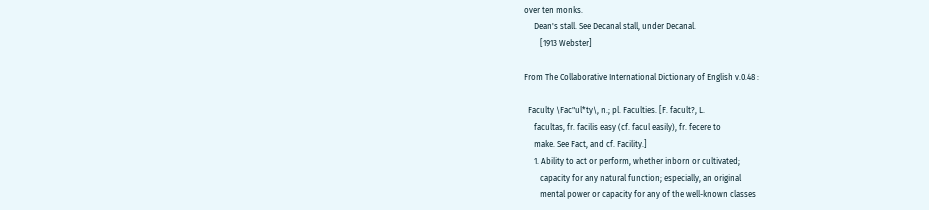over ten monks.
     Dean's stall. See Decanal stall, under Decanal.
        [1913 Webster]

From The Collaborative International Dictionary of English v.0.48 :

  Faculty \Fac"ul*ty\, n.; pl. Faculties. [F. facult?, L.
     facultas, fr. facilis easy (cf. facul easily), fr. fecere to
     make. See Fact, and cf. Facility.]
     1. Ability to act or perform, whether inborn or cultivated;
        capacity for any natural function; especially, an original
        mental power or capacity for any of the well-known classes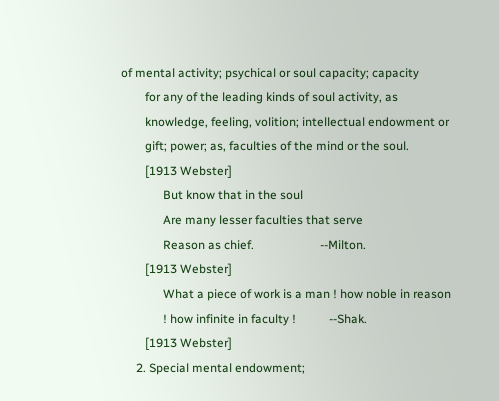of mental activity; psychical or soul capacity; capacity
        for any of the leading kinds of soul activity, as
        knowledge, feeling, volition; intellectual endowment or
        gift; power; as, faculties of the mind or the soul.
        [1913 Webster]
              But know that in the soul
              Are many lesser faculties that serve
              Reason as chief.                      --Milton.
        [1913 Webster]
              What a piece of work is a man ! how noble in reason
              ! how infinite in faculty !           --Shak.
        [1913 Webster]
     2. Special mental endowment;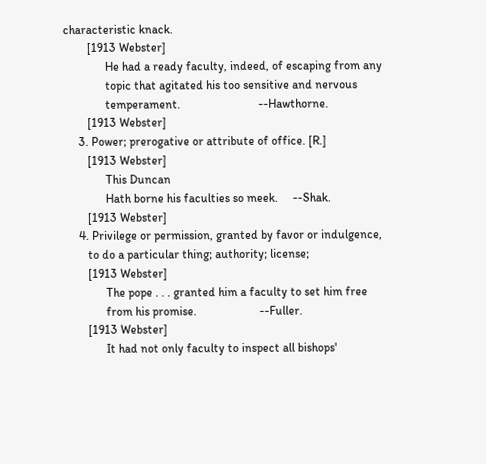characteristic knack.
        [1913 Webster]
              He had a ready faculty, indeed, of escaping from any
              topic that agitated his too sensitive and nervous
              temperament.                          --Hawthorne.
        [1913 Webster]
     3. Power; prerogative or attribute of office. [R.]
        [1913 Webster]
              This Duncan
              Hath borne his faculties so meek.     --Shak.
        [1913 Webster]
     4. Privilege or permission, granted by favor or indulgence,
        to do a particular thing; authority; license;
        [1913 Webster]
              The pope . . . granted him a faculty to set him free
              from his promise.                     --Fuller.
        [1913 Webster]
              It had not only faculty to inspect all bishops'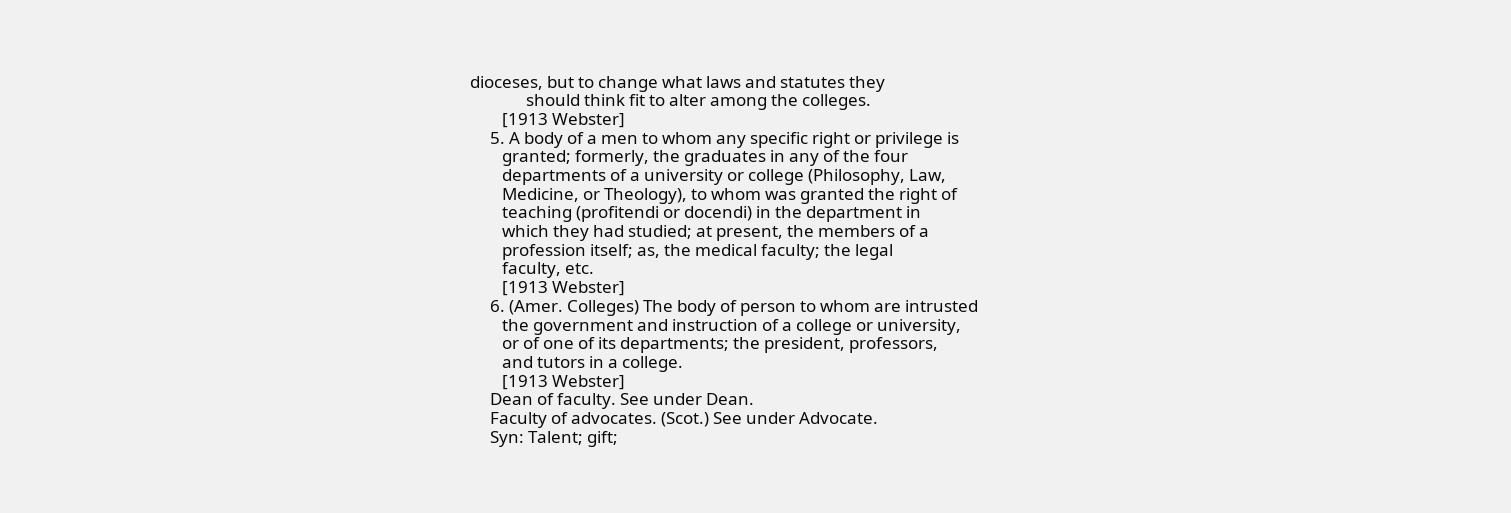dioceses, but to change what laws and statutes they
              should think fit to alter among the colleges.
        [1913 Webster]
     5. A body of a men to whom any specific right or privilege is
        granted; formerly, the graduates in any of the four
        departments of a university or college (Philosophy, Law,
        Medicine, or Theology), to whom was granted the right of
        teaching (profitendi or docendi) in the department in
        which they had studied; at present, the members of a
        profession itself; as, the medical faculty; the legal
        faculty, etc.
        [1913 Webster]
     6. (Amer. Colleges) The body of person to whom are intrusted
        the government and instruction of a college or university,
        or of one of its departments; the president, professors,
        and tutors in a college.
        [1913 Webster]
     Dean of faculty. See under Dean.
     Faculty of advocates. (Scot.) See under Advocate.
     Syn: Talent; gift;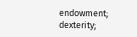endowment; dexterity;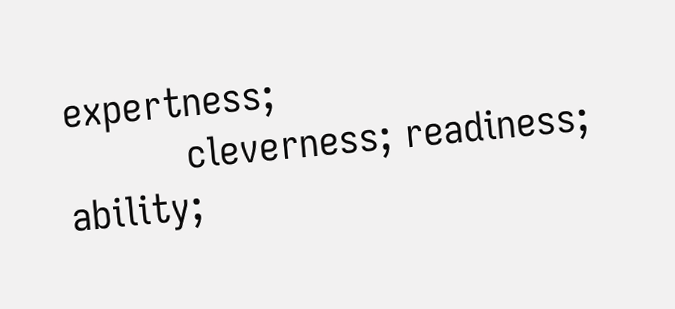expertness;
          cleverness; readiness; ability;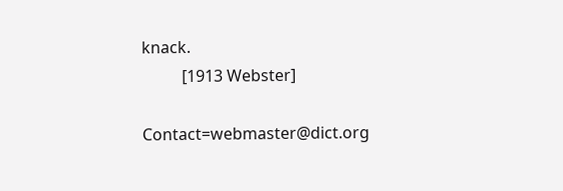knack.
          [1913 Webster]

Contact=webmaster@dict.org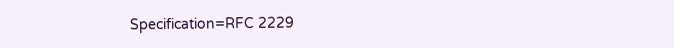Specification=RFC 2229